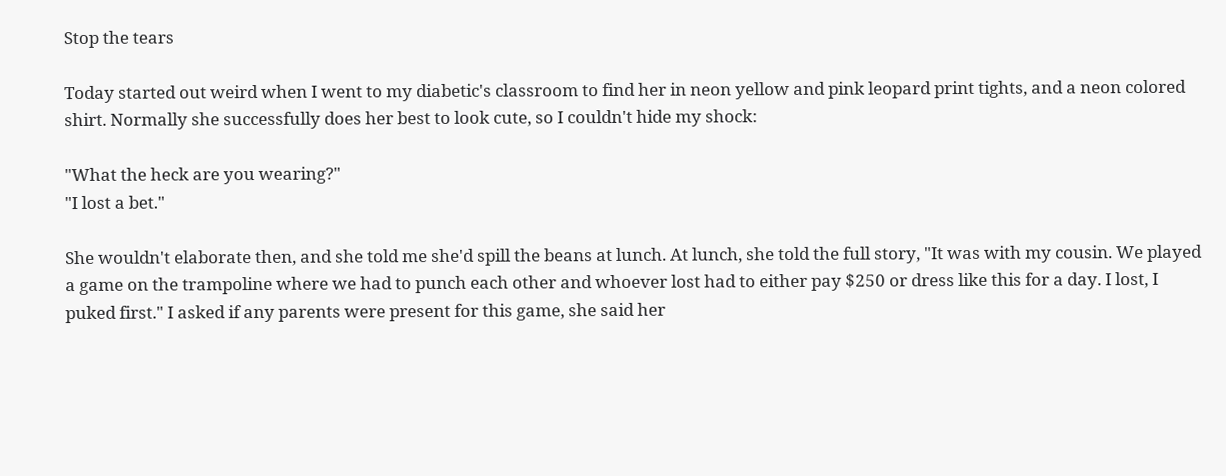Stop the tears

Today started out weird when I went to my diabetic's classroom to find her in neon yellow and pink leopard print tights, and a neon colored shirt. Normally she successfully does her best to look cute, so I couldn't hide my shock:

"What the heck are you wearing?"
"I lost a bet."

She wouldn't elaborate then, and she told me she'd spill the beans at lunch. At lunch, she told the full story, "It was with my cousin. We played a game on the trampoline where we had to punch each other and whoever lost had to either pay $250 or dress like this for a day. I lost, I puked first." I asked if any parents were present for this game, she said her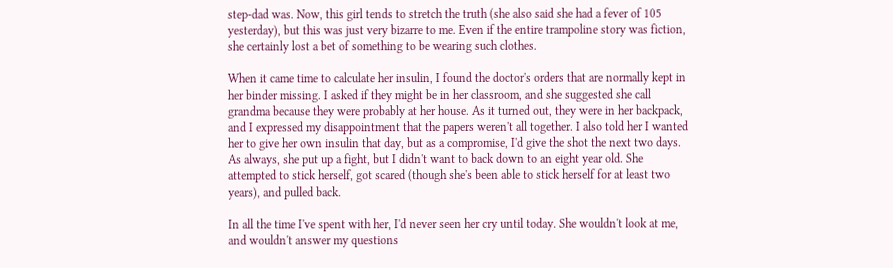step-dad was. Now, this girl tends to stretch the truth (she also said she had a fever of 105 yesterday), but this was just very bizarre to me. Even if the entire trampoline story was fiction, she certainly lost a bet of something to be wearing such clothes.

When it came time to calculate her insulin, I found the doctor's orders that are normally kept in her binder missing. I asked if they might be in her classroom, and she suggested she call grandma because they were probably at her house. As it turned out, they were in her backpack, and I expressed my disappointment that the papers weren't all together. I also told her I wanted her to give her own insulin that day, but as a compromise, I'd give the shot the next two days. As always, she put up a fight, but I didn't want to back down to an eight year old. She attempted to stick herself, got scared (though she's been able to stick herself for at least two years), and pulled back.

In all the time I've spent with her, I'd never seen her cry until today. She wouldn't look at me, and wouldn't answer my questions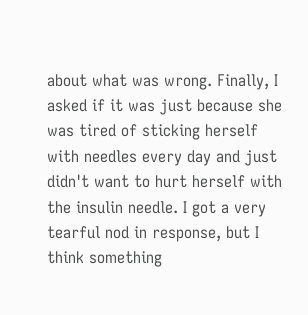about what was wrong. Finally, I asked if it was just because she was tired of sticking herself with needles every day and just didn't want to hurt herself with the insulin needle. I got a very tearful nod in response, but I think something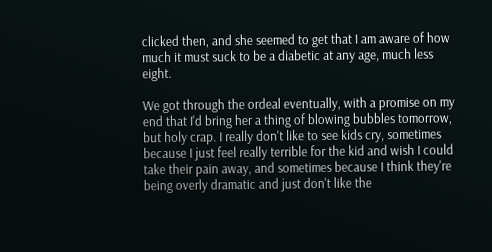clicked then, and she seemed to get that I am aware of how much it must suck to be a diabetic at any age, much less eight.

We got through the ordeal eventually, with a promise on my end that I'd bring her a thing of blowing bubbles tomorrow, but holy crap. I really don't like to see kids cry, sometimes because I just feel really terrible for the kid and wish I could take their pain away, and sometimes because I think they're being overly dramatic and just don't like the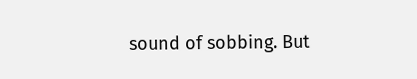sound of sobbing. But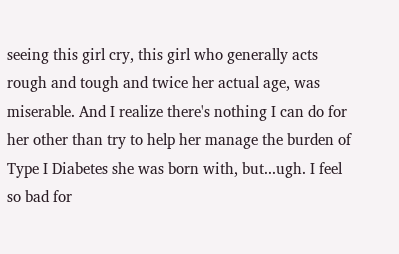seeing this girl cry, this girl who generally acts rough and tough and twice her actual age, was miserable. And I realize there's nothing I can do for her other than try to help her manage the burden of Type I Diabetes she was born with, but...ugh. I feel so bad for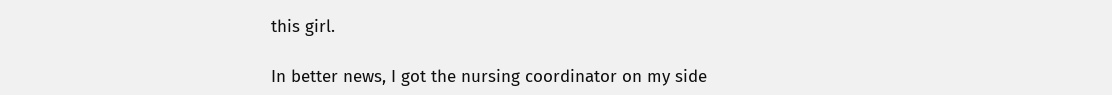this girl.

In better news, I got the nursing coordinator on my side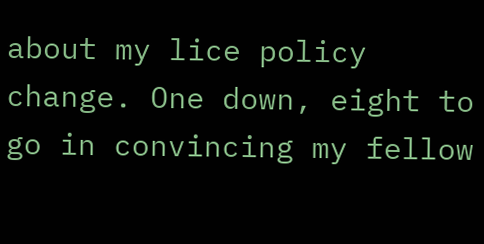about my lice policy change. One down, eight to go in convincing my fellow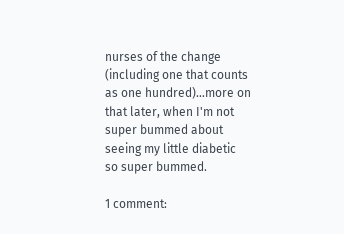nurses of the change (including one that counts as one hundred)...more on that later, when I'm not super bummed about seeing my little diabetic so super bummed.

1 comment: